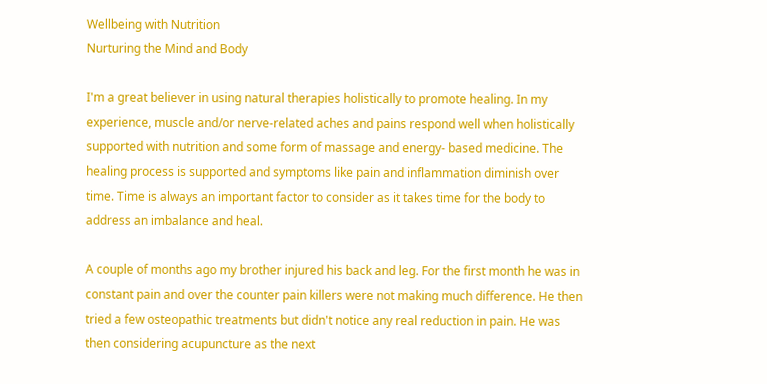Wellbeing with Nutrition
Nurturing the Mind and Body

I'm a great believer in using natural therapies holistically to promote healing. In my experience, muscle and/or nerve-related aches and pains respond well when holistically supported with nutrition and some form of massage and energy- based medicine. The healing process is supported and symptoms like pain and inflammation diminish over time. Time is always an important factor to consider as it takes time for the body to address an imbalance and heal.

A couple of months ago my brother injured his back and leg. For the first month he was in constant pain and over the counter pain killers were not making much difference. He then tried a few osteopathic treatments but didn't notice any real reduction in pain. He was then considering acupuncture as the next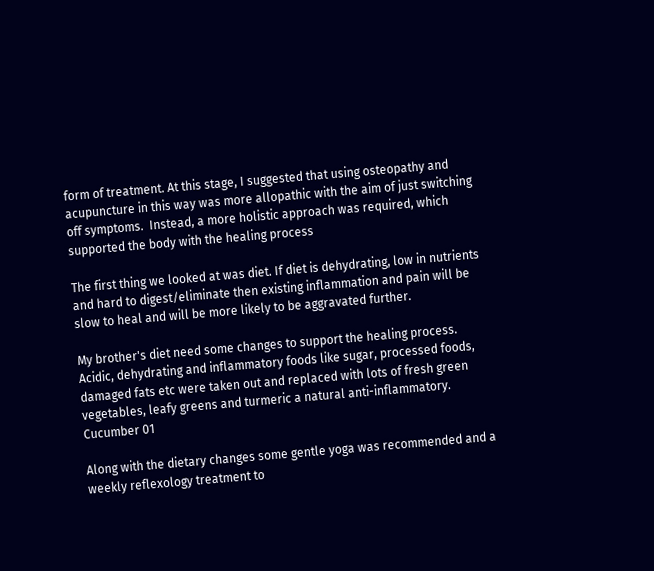form of treatment. At this stage, I suggested that using osteopathy and acupuncture in this way was more allopathic with the aim of just switching off symptoms.  Instead, a more holistic approach was required, which supported the body with the healing process

The first thing we looked at was diet. If diet is dehydrating, low in nutrients and hard to digest/eliminate then existing inflammation and pain will be slow to heal and will be more likely to be aggravated further.

My brother's diet need some changes to support the healing process. Acidic, dehydrating and inflammatory foods like sugar, processed foods, damaged fats etc were taken out and replaced with lots of fresh green vegetables, leafy greens and turmeric a natural anti-inflammatory.
Cucumber 01

Along with the dietary changes some gentle yoga was recommended and a weekly reflexology treatment to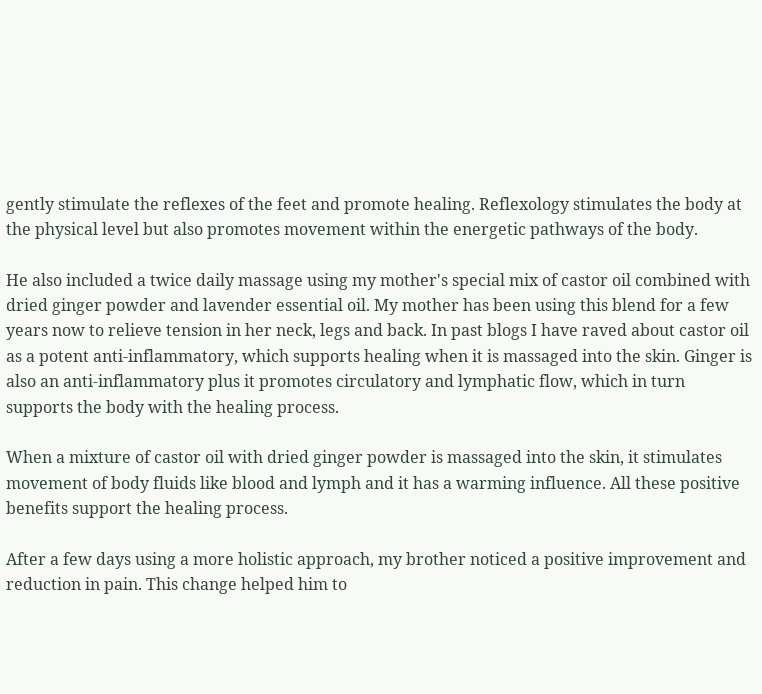gently stimulate the reflexes of the feet and promote healing. Reflexology stimulates the body at the physical level but also promotes movement within the energetic pathways of the body.

He also included a twice daily massage using my mother's special mix of castor oil combined with dried ginger powder and lavender essential oil. My mother has been using this blend for a few years now to relieve tension in her neck, legs and back. In past blogs I have raved about castor oil as a potent anti-inflammatory, which supports healing when it is massaged into the skin. Ginger is also an anti-inflammatory plus it promotes circulatory and lymphatic flow, which in turn supports the body with the healing process.

When a mixture of castor oil with dried ginger powder is massaged into the skin, it stimulates movement of body fluids like blood and lymph and it has a warming influence. All these positive benefits support the healing process.

After a few days using a more holistic approach, my brother noticed a positive improvement and reduction in pain. This change helped him to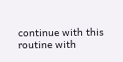continue with this routine with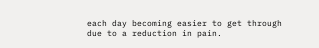each day becoming easier to get through due to a reduction in pain.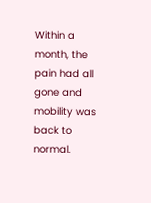Within a month, the pain had all gone and mobility was back to normal.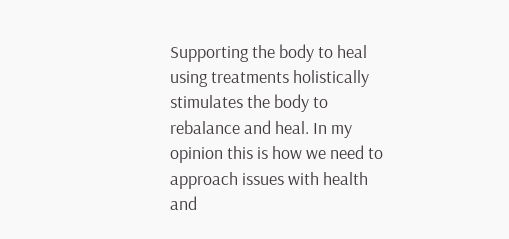Supporting the body to heal using treatments holistically stimulates the body to rebalance and heal. In my opinion this is how we need to approach issues with health and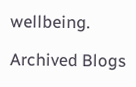wellbeing.

Archived Blogs